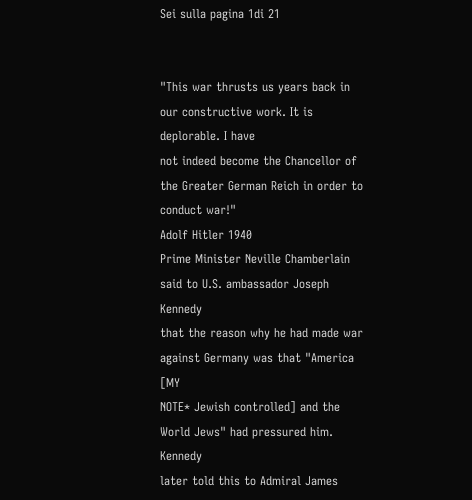Sei sulla pagina 1di 21


"This war thrusts us years back in our constructive work. It is deplorable. I have
not indeed become the Chancellor of the Greater German Reich in order to
conduct war!"
Adolf Hitler 1940
Prime Minister Neville Chamberlain said to U.S. ambassador Joseph Kennedy
that the reason why he had made war against Germany was that "America [MY
NOTE* Jewish controlled] and the World Jews" had pressured him. Kennedy
later told this to Admiral James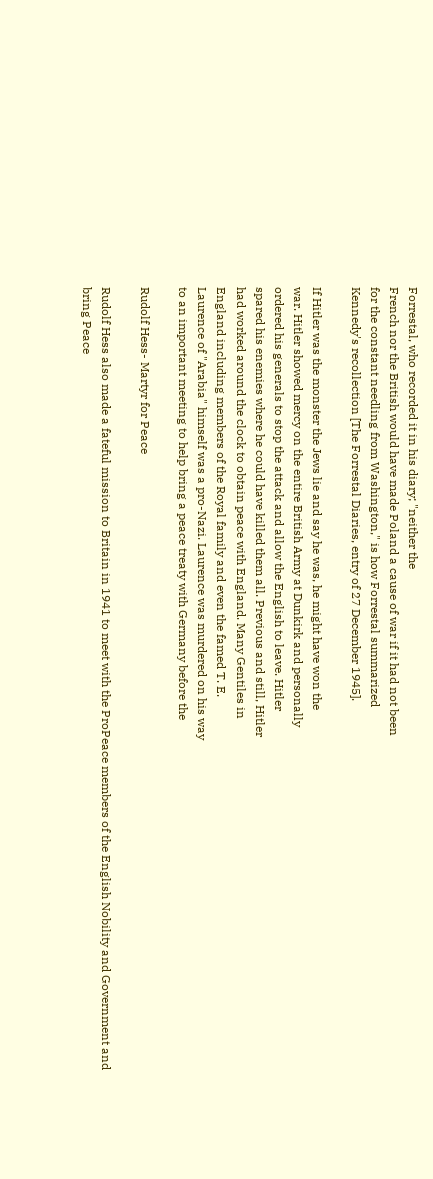Forrestal, who recorded it in his diary; "neither the
French nor the British would have made Poland a cause of war if it had not been
for the constant needling from Washington," is how Forrestal summarized
Kennedy's recollection [The Forrestal Diaries, entry of 27 December 1945].

If Hitler was the monster the Jews lie and say he was, he might have won the
war. Hitler showed mercy on the entire British Army at Dunkirk and personally
ordered his generals to stop the attack and allow the English to leave. Hitler
spared his enemies where he could have killed them all. Previous and still, Hitler
had worked around the clock to obtain peace with England. Many Gentiles in
England including members of the Royal family and even the famed T. E.
Laurence of "Arabia" himself was a pro-Nazi. Laurence was murdered on his way
to an important meeting to help bring a peace treaty with Germany before the

Rudolf Hess- Martyr for Peace

Rudolf Hess also made a fateful mission to Britain in 1941 to meet with the ProPeace members of the English Nobility and Government and bring Peace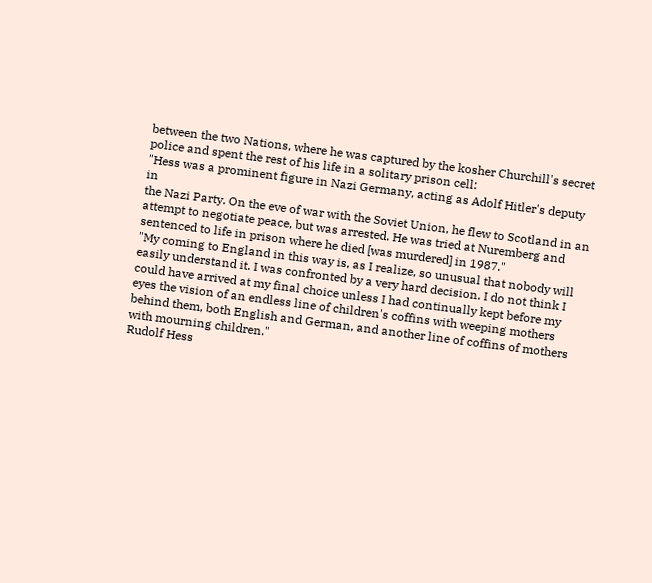between the two Nations, where he was captured by the kosher Churchill's secret
police and spent the rest of his life in a solitary prison cell:
"Hess was a prominent figure in Nazi Germany, acting as Adolf Hitler's deputy in
the Nazi Party. On the eve of war with the Soviet Union, he flew to Scotland in an
attempt to negotiate peace, but was arrested. He was tried at Nuremberg and
sentenced to life in prison where he died [was murdered] in 1987."
"My coming to England in this way is, as I realize, so unusual that nobody will
easily understand it. I was confronted by a very hard decision. I do not think I
could have arrived at my final choice unless I had continually kept before my
eyes the vision of an endless line of children's coffins with weeping mothers
behind them, both English and German, and another line of coffins of mothers
with mourning children."
Rudolf Hess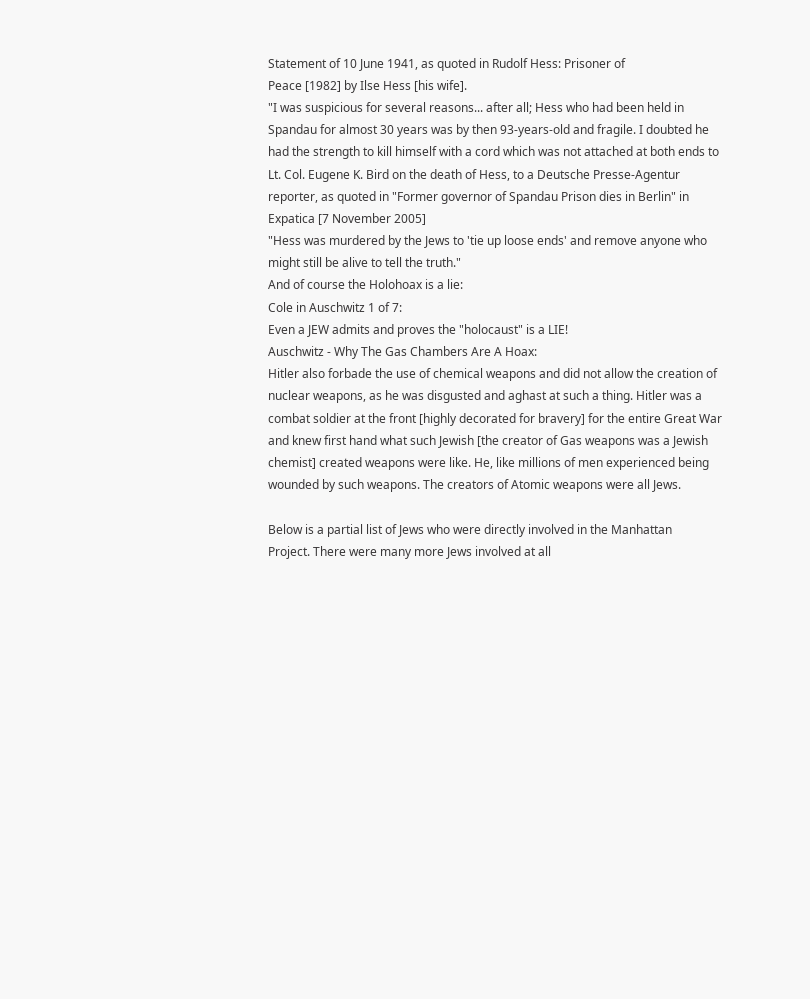Statement of 10 June 1941, as quoted in Rudolf Hess: Prisoner of
Peace [1982] by Ilse Hess [his wife].
"I was suspicious for several reasons... after all; Hess who had been held in
Spandau for almost 30 years was by then 93-years-old and fragile. I doubted he
had the strength to kill himself with a cord which was not attached at both ends to
Lt. Col. Eugene K. Bird on the death of Hess, to a Deutsche Presse-Agentur
reporter, as quoted in "Former governor of Spandau Prison dies in Berlin" in
Expatica [7 November 2005]
"Hess was murdered by the Jews to 'tie up loose ends' and remove anyone who
might still be alive to tell the truth."
And of course the Holohoax is a lie:
Cole in Auschwitz 1 of 7:
Even a JEW admits and proves the "holocaust" is a LIE!
Auschwitz - Why The Gas Chambers Are A Hoax:
Hitler also forbade the use of chemical weapons and did not allow the creation of
nuclear weapons, as he was disgusted and aghast at such a thing. Hitler was a
combat soldier at the front [highly decorated for bravery] for the entire Great War
and knew first hand what such Jewish [the creator of Gas weapons was a Jewish
chemist] created weapons were like. He, like millions of men experienced being
wounded by such weapons. The creators of Atomic weapons were all Jews.

Below is a partial list of Jews who were directly involved in the Manhattan
Project. There were many more Jews involved at all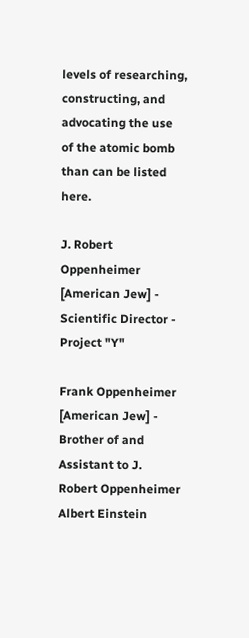levels of researching,
constructing, and advocating the use of the atomic bomb than can be listed here.

J. Robert Oppenheimer [American Jew] - Scientific Director - Project "Y"

Frank Oppenheimer [American Jew] - Brother of and Assistant to J.
Robert Oppenheimer
Albert Einstein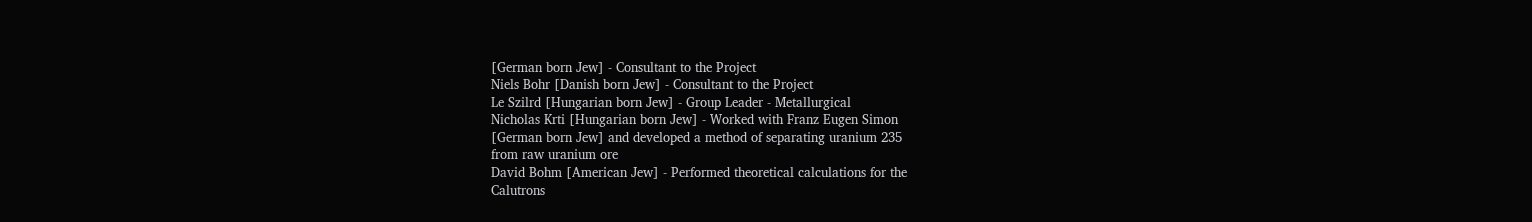[German born Jew] - Consultant to the Project
Niels Bohr [Danish born Jew] - Consultant to the Project
Le Szilrd [Hungarian born Jew] - Group Leader - Metallurgical
Nicholas Krti [Hungarian born Jew] - Worked with Franz Eugen Simon
[German born Jew] and developed a method of separating uranium 235
from raw uranium ore
David Bohm [American Jew] - Performed theoretical calculations for the
Calutrons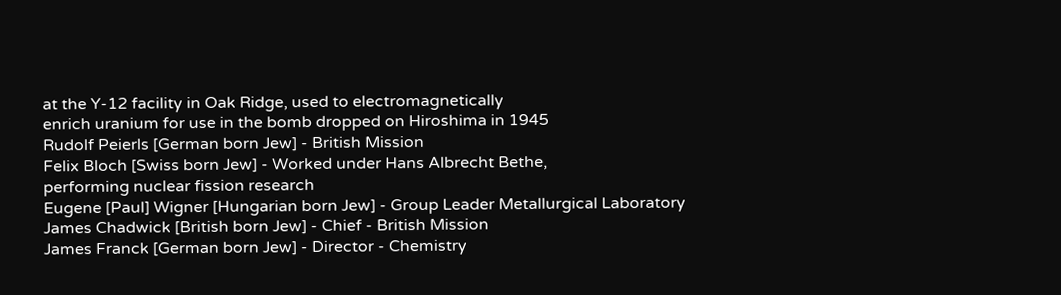at the Y-12 facility in Oak Ridge, used to electromagnetically
enrich uranium for use in the bomb dropped on Hiroshima in 1945
Rudolf Peierls [German born Jew] - British Mission
Felix Bloch [Swiss born Jew] - Worked under Hans Albrecht Bethe,
performing nuclear fission research
Eugene [Paul] Wigner [Hungarian born Jew] - Group Leader Metallurgical Laboratory
James Chadwick [British born Jew] - Chief - British Mission
James Franck [German born Jew] - Director - Chemistry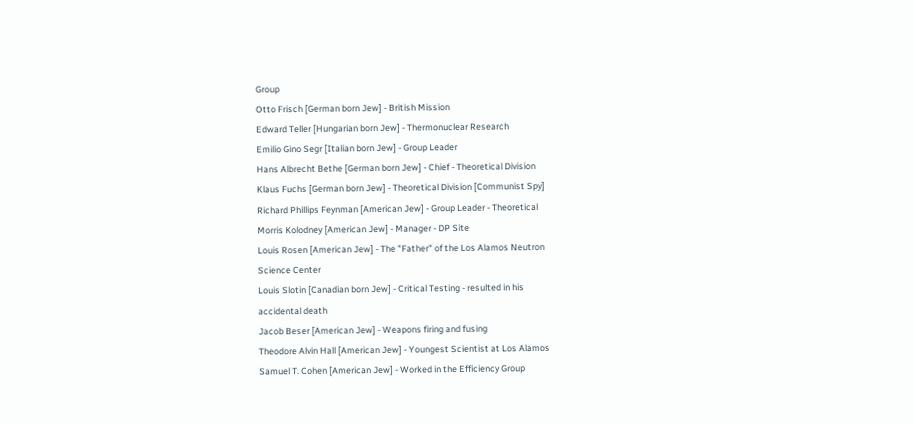Group
Otto Frisch [German born Jew] - British Mission
Edward Teller [Hungarian born Jew] - Thermonuclear Research
Emilio Gino Segr [Italian born Jew] - Group Leader
Hans Albrecht Bethe [German born Jew] - Chief - Theoretical Division
Klaus Fuchs [German born Jew] - Theoretical Division [Communist Spy]
Richard Phillips Feynman [American Jew] - Group Leader - Theoretical
Morris Kolodney [American Jew] - Manager - DP Site
Louis Rosen [American Jew] - The "Father" of the Los Alamos Neutron
Science Center
Louis Slotin [Canadian born Jew] - Critical Testing - resulted in his
accidental death
Jacob Beser [American Jew] - Weapons firing and fusing
Theodore Alvin Hall [American Jew] - Youngest Scientist at Los Alamos
Samuel T. Cohen [American Jew] - Worked in the Efficiency Group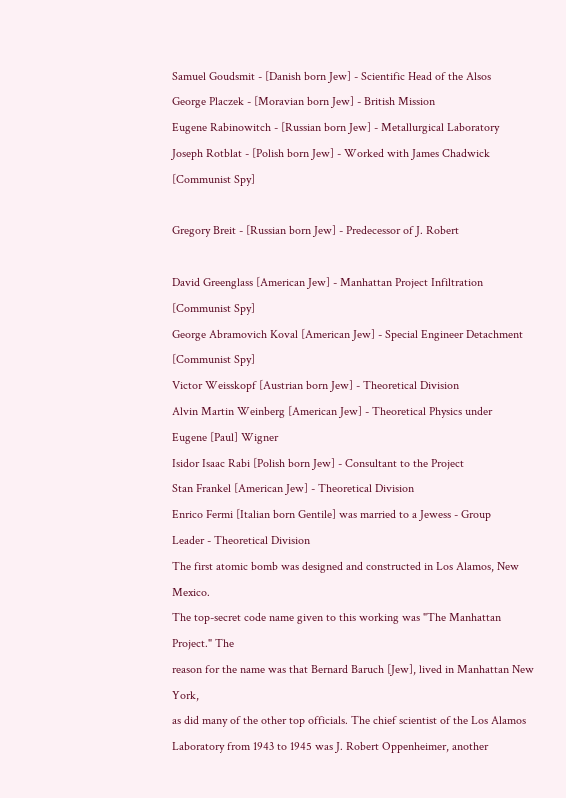Samuel Goudsmit - [Danish born Jew] - Scientific Head of the Alsos
George Placzek - [Moravian born Jew] - British Mission
Eugene Rabinowitch - [Russian born Jew] - Metallurgical Laboratory
Joseph Rotblat - [Polish born Jew] - Worked with James Chadwick
[Communist Spy]

Gregory Breit - [Russian born Jew] - Predecessor of J. Robert

David Greenglass [American Jew] - Manhattan Project Infiltration
[Communist Spy]
George Abramovich Koval [American Jew] - Special Engineer Detachment
[Communist Spy]
Victor Weisskopf [Austrian born Jew] - Theoretical Division
Alvin Martin Weinberg [American Jew] - Theoretical Physics under
Eugene [Paul] Wigner
Isidor Isaac Rabi [Polish born Jew] - Consultant to the Project
Stan Frankel [American Jew] - Theoretical Division
Enrico Fermi [Italian born Gentile] was married to a Jewess - Group
Leader - Theoretical Division
The first atomic bomb was designed and constructed in Los Alamos, New Mexico.
The top-secret code name given to this working was "The Manhattan Project." The
reason for the name was that Bernard Baruch [Jew], lived in Manhattan New York,
as did many of the other top officials. The chief scientist of the Los Alamos
Laboratory from 1943 to 1945 was J. Robert Oppenheimer, another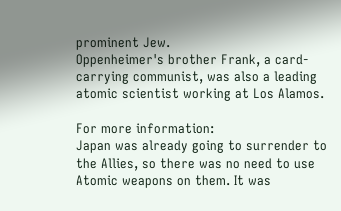prominent Jew.
Oppenheimer's brother Frank, a card-carrying communist, was also a leading
atomic scientist working at Los Alamos.

For more information:
Japan was already going to surrender to the Allies, so there was no need to use
Atomic weapons on them. It was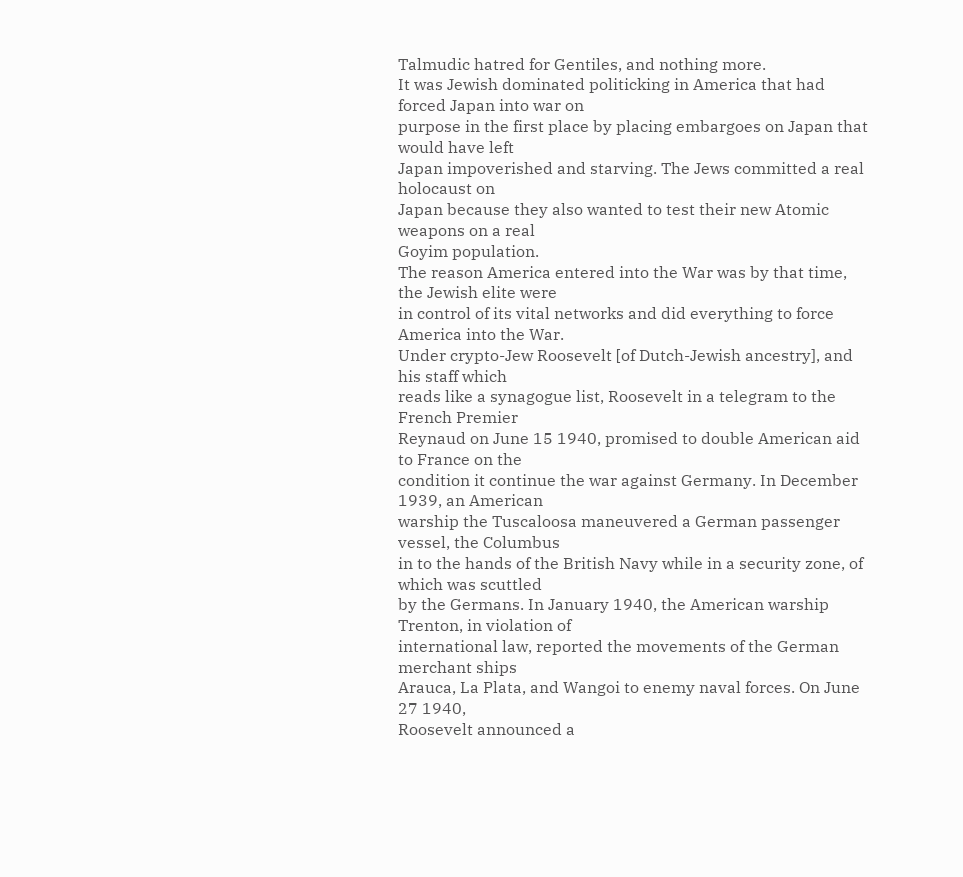Talmudic hatred for Gentiles, and nothing more.
It was Jewish dominated politicking in America that had forced Japan into war on
purpose in the first place by placing embargoes on Japan that would have left
Japan impoverished and starving. The Jews committed a real holocaust on
Japan because they also wanted to test their new Atomic weapons on a real
Goyim population.
The reason America entered into the War was by that time, the Jewish elite were
in control of its vital networks and did everything to force America into the War.
Under crypto-Jew Roosevelt [of Dutch-Jewish ancestry], and his staff which
reads like a synagogue list, Roosevelt in a telegram to the French Premier
Reynaud on June 15 1940, promised to double American aid to France on the
condition it continue the war against Germany. In December 1939, an American
warship the Tuscaloosa maneuvered a German passenger vessel, the Columbus
in to the hands of the British Navy while in a security zone, of which was scuttled
by the Germans. In January 1940, the American warship Trenton, in violation of
international law, reported the movements of the German merchant ships
Arauca, La Plata, and Wangoi to enemy naval forces. On June 27 1940,
Roosevelt announced a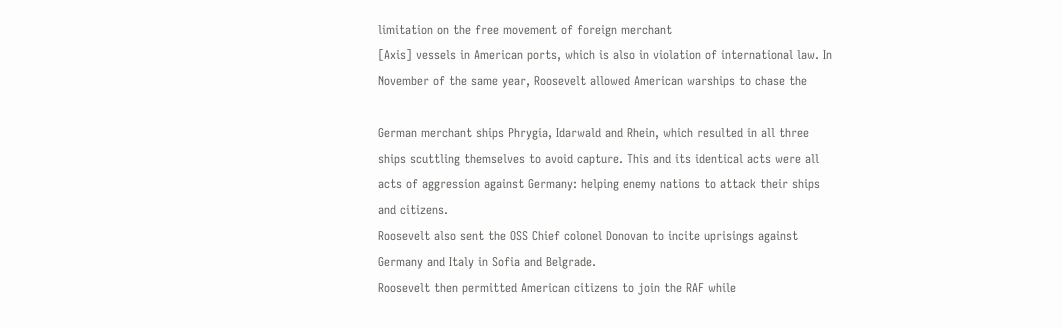limitation on the free movement of foreign merchant
[Axis] vessels in American ports, which is also in violation of international law. In
November of the same year, Roosevelt allowed American warships to chase the

German merchant ships Phrygia, Idarwald and Rhein, which resulted in all three
ships scuttling themselves to avoid capture. This and its identical acts were all
acts of aggression against Germany: helping enemy nations to attack their ships
and citizens.
Roosevelt also sent the OSS Chief colonel Donovan to incite uprisings against
Germany and Italy in Sofia and Belgrade.
Roosevelt then permitted American citizens to join the RAF while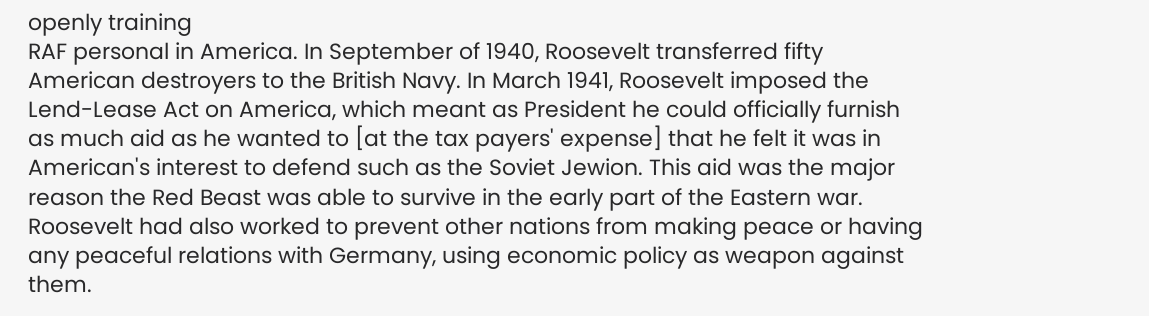openly training
RAF personal in America. In September of 1940, Roosevelt transferred fifty
American destroyers to the British Navy. In March 1941, Roosevelt imposed the
Lend-Lease Act on America, which meant as President he could officially furnish
as much aid as he wanted to [at the tax payers' expense] that he felt it was in
American's interest to defend such as the Soviet Jewion. This aid was the major
reason the Red Beast was able to survive in the early part of the Eastern war.
Roosevelt had also worked to prevent other nations from making peace or having
any peaceful relations with Germany, using economic policy as weapon against
them.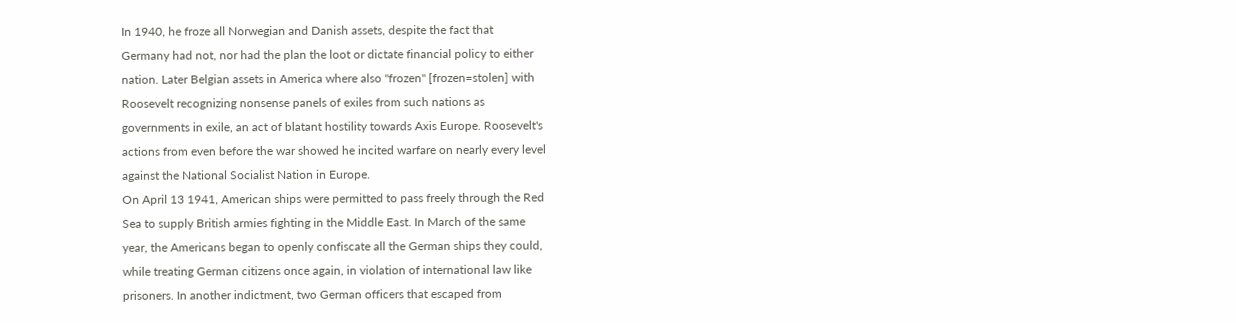In 1940, he froze all Norwegian and Danish assets, despite the fact that
Germany had not, nor had the plan the loot or dictate financial policy to either
nation. Later Belgian assets in America where also "frozen" [frozen=stolen] with
Roosevelt recognizing nonsense panels of exiles from such nations as
governments in exile, an act of blatant hostility towards Axis Europe. Roosevelt's
actions from even before the war showed he incited warfare on nearly every level
against the National Socialist Nation in Europe.
On April 13 1941, American ships were permitted to pass freely through the Red
Sea to supply British armies fighting in the Middle East. In March of the same
year, the Americans began to openly confiscate all the German ships they could,
while treating German citizens once again, in violation of international law like
prisoners. In another indictment, two German officers that escaped from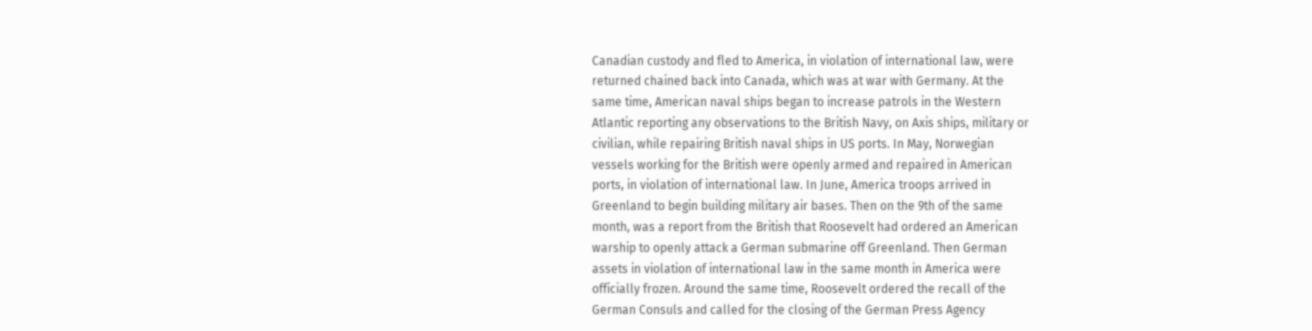Canadian custody and fled to America, in violation of international law, were
returned chained back into Canada, which was at war with Germany. At the
same time, American naval ships began to increase patrols in the Western
Atlantic reporting any observations to the British Navy, on Axis ships, military or
civilian, while repairing British naval ships in US ports. In May, Norwegian
vessels working for the British were openly armed and repaired in American
ports, in violation of international law. In June, America troops arrived in
Greenland to begin building military air bases. Then on the 9th of the same
month, was a report from the British that Roosevelt had ordered an American
warship to openly attack a German submarine off Greenland. Then German
assets in violation of international law in the same month in America were
officially frozen. Around the same time, Roosevelt ordered the recall of the
German Consuls and called for the closing of the German Press Agency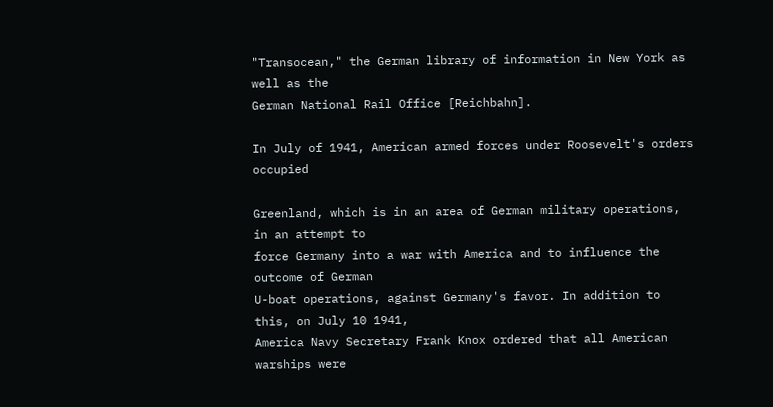"Transocean," the German library of information in New York as well as the
German National Rail Office [Reichbahn].

In July of 1941, American armed forces under Roosevelt's orders occupied

Greenland, which is in an area of German military operations, in an attempt to
force Germany into a war with America and to influence the outcome of German
U-boat operations, against Germany's favor. In addition to this, on July 10 1941,
America Navy Secretary Frank Knox ordered that all American warships were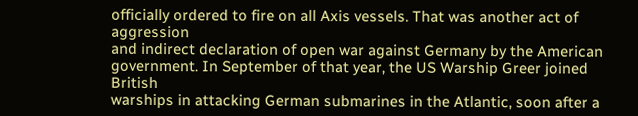officially ordered to fire on all Axis vessels. That was another act of aggression
and indirect declaration of open war against Germany by the American
government. In September of that year, the US Warship Greer joined British
warships in attacking German submarines in the Atlantic, soon after a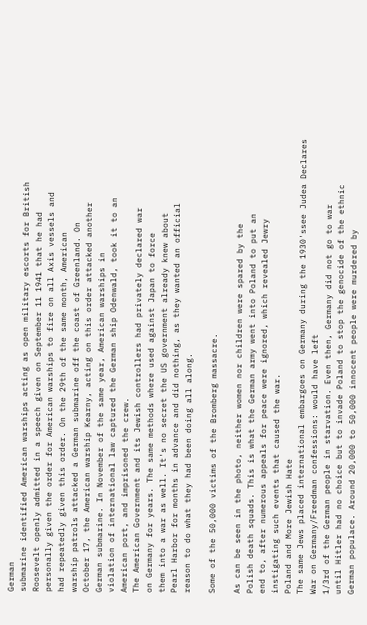German
submarine identified American warships acting as open military escorts for British
Roosevelt openly admitted in a speech given on September 11 1941 that he had
personally given the order for American warships to fire on all Axis vessels and
had repeatedly given this order. On the 29th of the same month, American
warship patrols attacked a German submarine off the coast of Greenland. On
October 17, the American warship Kearny, acting on this order attacked another
German submarine. In November of the same year, American warships in
violation of international law captured the German ship Odenwald, took it to an
American port, and imprisoned the crew.
The American Government and its Jewish controllers had privately declared war
on Germany for years. The same methods where used against Japan to force
them into a war as well. It's no secret the US government already knew about
Pearl Harbor for months in advance and did nothing, as they wanted an official
reason to do what they had been doing all along.

Some of the 50,000 victims of the Bromberg massacre.

As can be seen in the photo, neither women nor children were spared by the
Polish death squads. This is what the German army went into Poland to put an
end to, after numerous appeals for peace were ignored, which revealed Jewry
instigating such events that caused the war.
Poland and More Jewish Hate
The same Jews placed international embargoes on Germany during the 1930'ssee Judea Declares War on Germany/Freedman confessions: would have left
1/3rd of the German people in starvation. Even then, Germany did not go to war
until Hitler had no choice but to invade Poland to stop the genocide of the ethnic
German populace. Around 20,000 to 50,000 innocent people were murdered by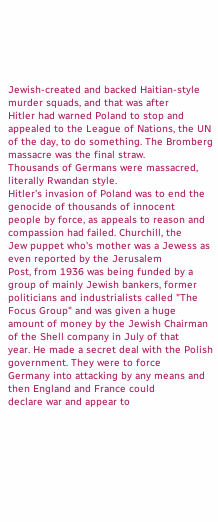Jewish-created and backed Haitian-style murder squads, and that was after
Hitler had warned Poland to stop and appealed to the League of Nations, the UN
of the day, to do something. The Bromberg massacre was the final straw.
Thousands of Germans were massacred, literally Rwandan style.
Hitler's invasion of Poland was to end the genocide of thousands of innocent
people by force, as appeals to reason and compassion had failed. Churchill, the
Jew puppet who's mother was a Jewess as even reported by the Jerusalem
Post, from 1936 was being funded by a group of mainly Jewish bankers, former
politicians and industrialists called "The Focus Group" and was given a huge
amount of money by the Jewish Chairman of the Shell company in July of that
year. He made a secret deal with the Polish government. They were to force
Germany into attacking by any means and then England and France could
declare war and appear to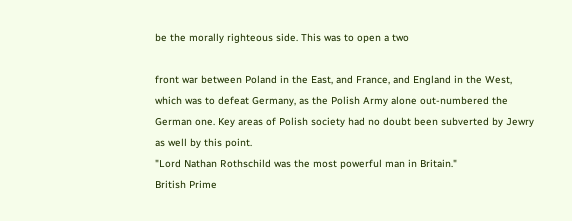be the morally righteous side. This was to open a two

front war between Poland in the East, and France, and England in the West,
which was to defeat Germany, as the Polish Army alone out-numbered the
German one. Key areas of Polish society had no doubt been subverted by Jewry
as well by this point.
"Lord Nathan Rothschild was the most powerful man in Britain."
British Prime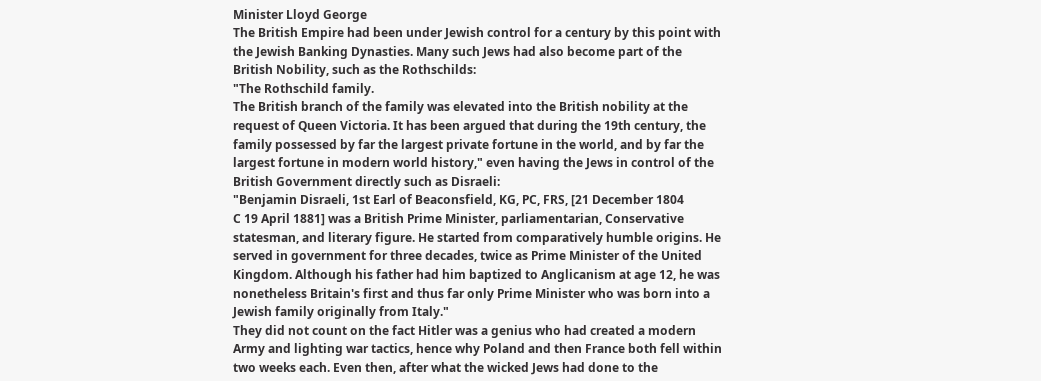Minister Lloyd George
The British Empire had been under Jewish control for a century by this point with
the Jewish Banking Dynasties. Many such Jews had also become part of the
British Nobility, such as the Rothschilds:
"The Rothschild family.
The British branch of the family was elevated into the British nobility at the
request of Queen Victoria. It has been argued that during the 19th century, the
family possessed by far the largest private fortune in the world, and by far the
largest fortune in modern world history," even having the Jews in control of the
British Government directly such as Disraeli:
"Benjamin Disraeli, 1st Earl of Beaconsfield, KG, PC, FRS, [21 December 1804
C 19 April 1881] was a British Prime Minister, parliamentarian, Conservative
statesman, and literary figure. He started from comparatively humble origins. He
served in government for three decades, twice as Prime Minister of the United
Kingdom. Although his father had him baptized to Anglicanism at age 12, he was
nonetheless Britain's first and thus far only Prime Minister who was born into a
Jewish family originally from Italy."
They did not count on the fact Hitler was a genius who had created a modern
Army and lighting war tactics, hence why Poland and then France both fell within
two weeks each. Even then, after what the wicked Jews had done to the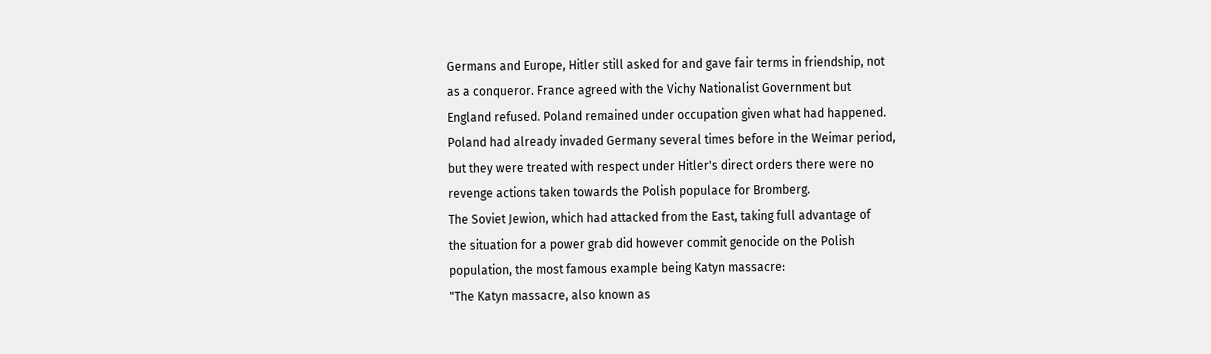Germans and Europe, Hitler still asked for and gave fair terms in friendship, not
as a conqueror. France agreed with the Vichy Nationalist Government but
England refused. Poland remained under occupation given what had happened.
Poland had already invaded Germany several times before in the Weimar period,
but they were treated with respect under Hitler's direct orders there were no
revenge actions taken towards the Polish populace for Bromberg.
The Soviet Jewion, which had attacked from the East, taking full advantage of
the situation for a power grab did however commit genocide on the Polish
population, the most famous example being Katyn massacre:
"The Katyn massacre, also known as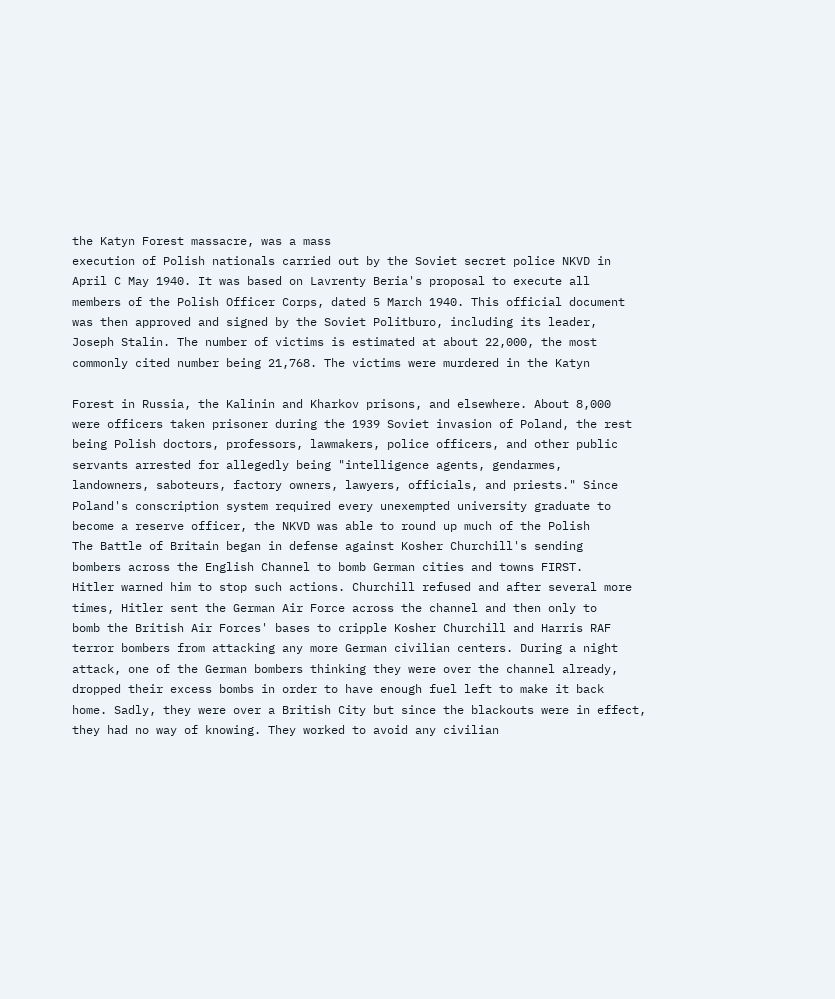the Katyn Forest massacre, was a mass
execution of Polish nationals carried out by the Soviet secret police NKVD in
April C May 1940. It was based on Lavrenty Beria's proposal to execute all
members of the Polish Officer Corps, dated 5 March 1940. This official document
was then approved and signed by the Soviet Politburo, including its leader,
Joseph Stalin. The number of victims is estimated at about 22,000, the most
commonly cited number being 21,768. The victims were murdered in the Katyn

Forest in Russia, the Kalinin and Kharkov prisons, and elsewhere. About 8,000
were officers taken prisoner during the 1939 Soviet invasion of Poland, the rest
being Polish doctors, professors, lawmakers, police officers, and other public
servants arrested for allegedly being "intelligence agents, gendarmes,
landowners, saboteurs, factory owners, lawyers, officials, and priests." Since
Poland's conscription system required every unexempted university graduate to
become a reserve officer, the NKVD was able to round up much of the Polish
The Battle of Britain began in defense against Kosher Churchill's sending
bombers across the English Channel to bomb German cities and towns FIRST.
Hitler warned him to stop such actions. Churchill refused and after several more
times, Hitler sent the German Air Force across the channel and then only to
bomb the British Air Forces' bases to cripple Kosher Churchill and Harris RAF
terror bombers from attacking any more German civilian centers. During a night
attack, one of the German bombers thinking they were over the channel already,
dropped their excess bombs in order to have enough fuel left to make it back
home. Sadly, they were over a British City but since the blackouts were in effect,
they had no way of knowing. They worked to avoid any civilian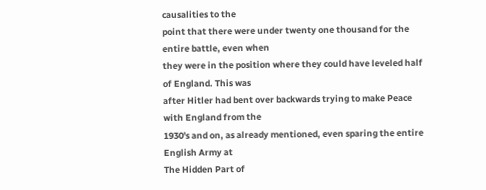causalities to the
point that there were under twenty one thousand for the entire battle, even when
they were in the position where they could have leveled half of England. This was
after Hitler had bent over backwards trying to make Peace with England from the
1930's and on, as already mentioned, even sparing the entire English Army at
The Hidden Part of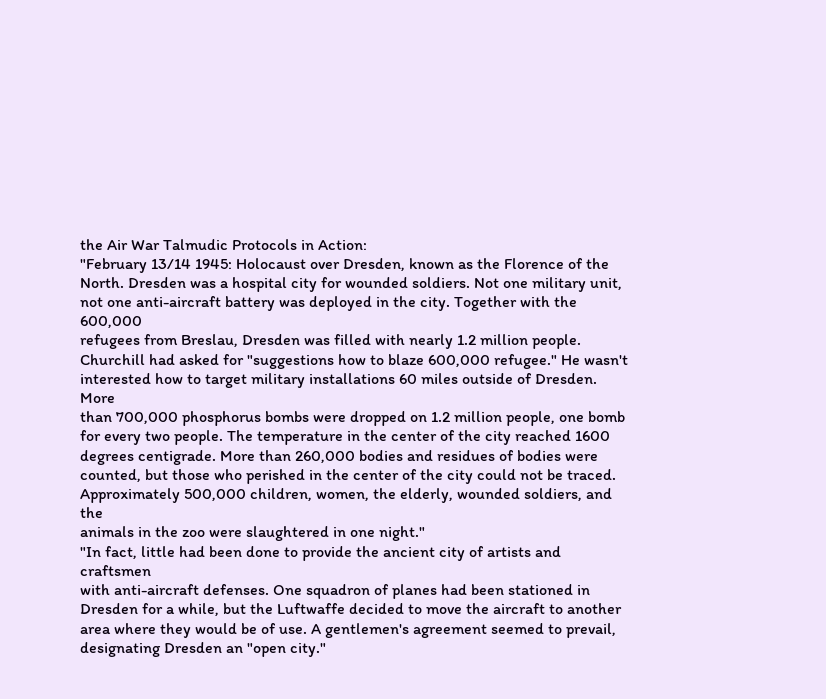the Air War Talmudic Protocols in Action:
"February 13/14 1945: Holocaust over Dresden, known as the Florence of the
North. Dresden was a hospital city for wounded soldiers. Not one military unit,
not one anti-aircraft battery was deployed in the city. Together with the 600,000
refugees from Breslau, Dresden was filled with nearly 1.2 million people.
Churchill had asked for "suggestions how to blaze 600,000 refugee." He wasn't
interested how to target military installations 60 miles outside of Dresden. More
than 700,000 phosphorus bombs were dropped on 1.2 million people, one bomb
for every two people. The temperature in the center of the city reached 1600
degrees centigrade. More than 260,000 bodies and residues of bodies were
counted, but those who perished in the center of the city could not be traced.
Approximately 500,000 children, women, the elderly, wounded soldiers, and the
animals in the zoo were slaughtered in one night."
"In fact, little had been done to provide the ancient city of artists and craftsmen
with anti-aircraft defenses. One squadron of planes had been stationed in
Dresden for a while, but the Luftwaffe decided to move the aircraft to another
area where they would be of use. A gentlemen's agreement seemed to prevail,
designating Dresden an "open city."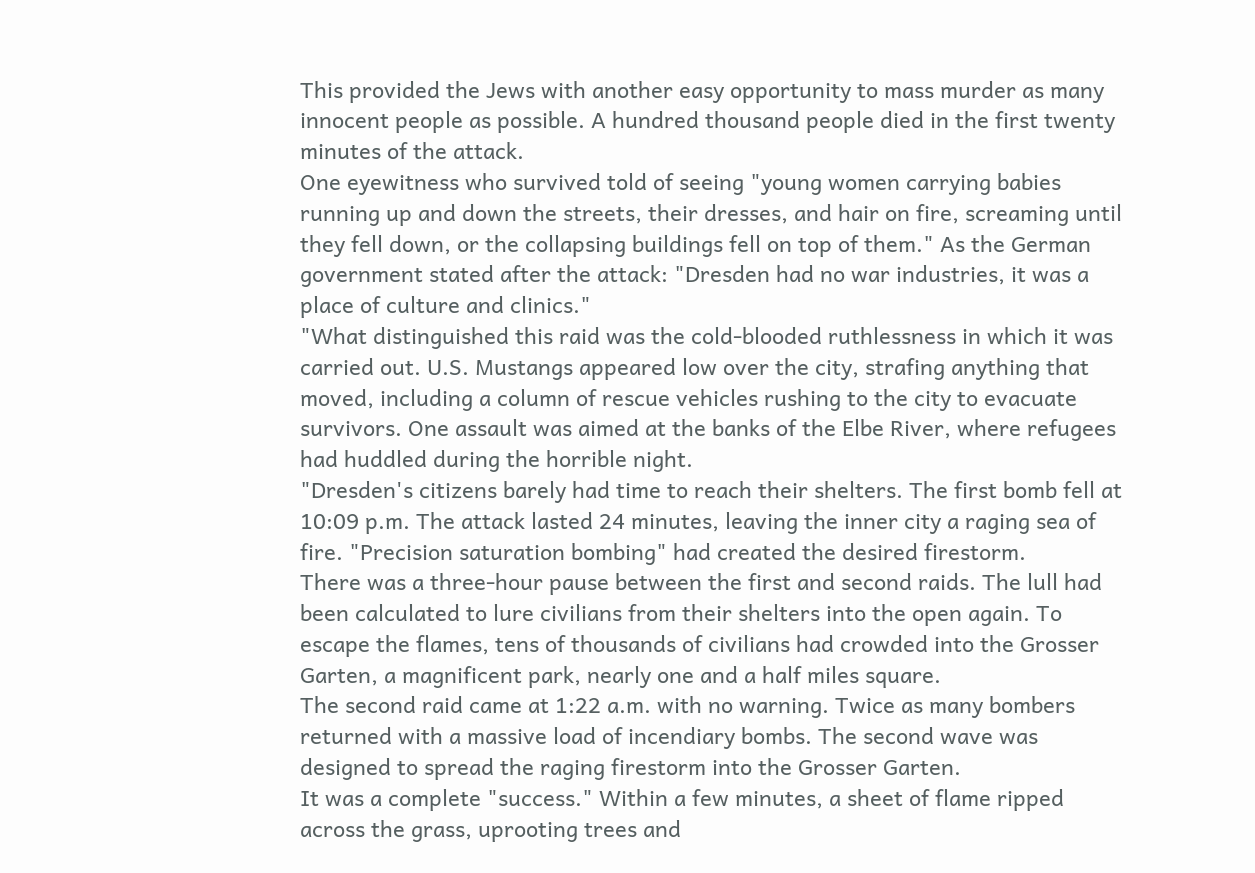This provided the Jews with another easy opportunity to mass murder as many
innocent people as possible. A hundred thousand people died in the first twenty
minutes of the attack.
One eyewitness who survived told of seeing "young women carrying babies
running up and down the streets, their dresses, and hair on fire, screaming until
they fell down, or the collapsing buildings fell on top of them." As the German
government stated after the attack: "Dresden had no war industries, it was a
place of culture and clinics."
"What distinguished this raid was the cold-blooded ruthlessness in which it was
carried out. U.S. Mustangs appeared low over the city, strafing anything that
moved, including a column of rescue vehicles rushing to the city to evacuate
survivors. One assault was aimed at the banks of the Elbe River, where refugees
had huddled during the horrible night.
"Dresden's citizens barely had time to reach their shelters. The first bomb fell at
10:09 p.m. The attack lasted 24 minutes, leaving the inner city a raging sea of
fire. "Precision saturation bombing" had created the desired firestorm.
There was a three-hour pause between the first and second raids. The lull had
been calculated to lure civilians from their shelters into the open again. To
escape the flames, tens of thousands of civilians had crowded into the Grosser
Garten, a magnificent park, nearly one and a half miles square.
The second raid came at 1:22 a.m. with no warning. Twice as many bombers
returned with a massive load of incendiary bombs. The second wave was
designed to spread the raging firestorm into the Grosser Garten.
It was a complete "success." Within a few minutes, a sheet of flame ripped
across the grass, uprooting trees and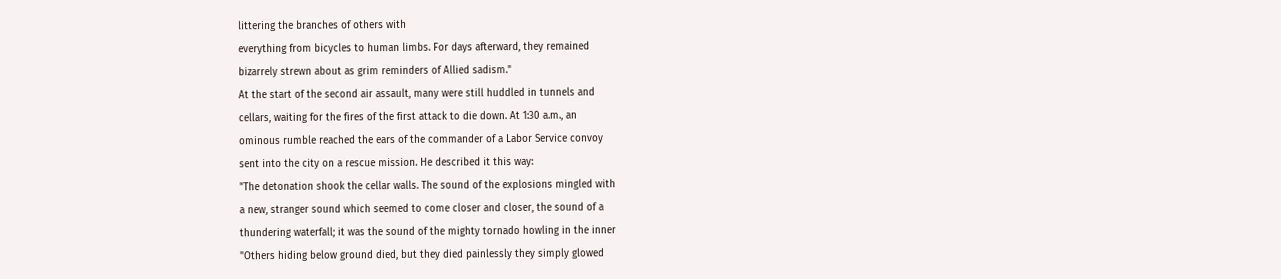littering the branches of others with
everything from bicycles to human limbs. For days afterward, they remained
bizarrely strewn about as grim reminders of Allied sadism."
At the start of the second air assault, many were still huddled in tunnels and
cellars, waiting for the fires of the first attack to die down. At 1:30 a.m., an
ominous rumble reached the ears of the commander of a Labor Service convoy
sent into the city on a rescue mission. He described it this way:
"The detonation shook the cellar walls. The sound of the explosions mingled with
a new, stranger sound which seemed to come closer and closer, the sound of a
thundering waterfall; it was the sound of the mighty tornado howling in the inner
"Others hiding below ground died, but they died painlessly they simply glowed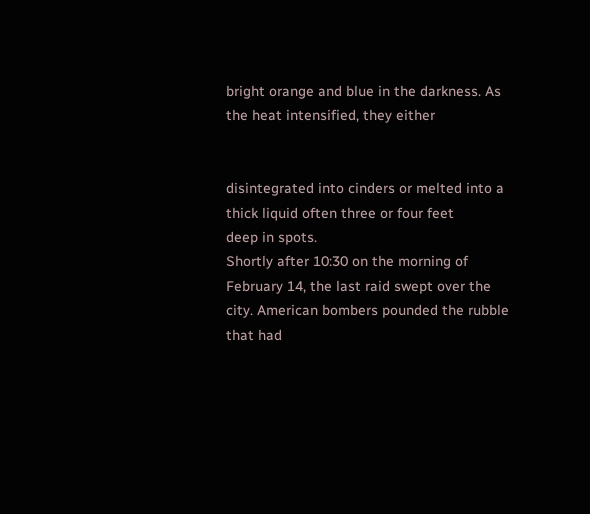bright orange and blue in the darkness. As the heat intensified, they either


disintegrated into cinders or melted into a thick liquid often three or four feet
deep in spots.
Shortly after 10:30 on the morning of February 14, the last raid swept over the
city. American bombers pounded the rubble that had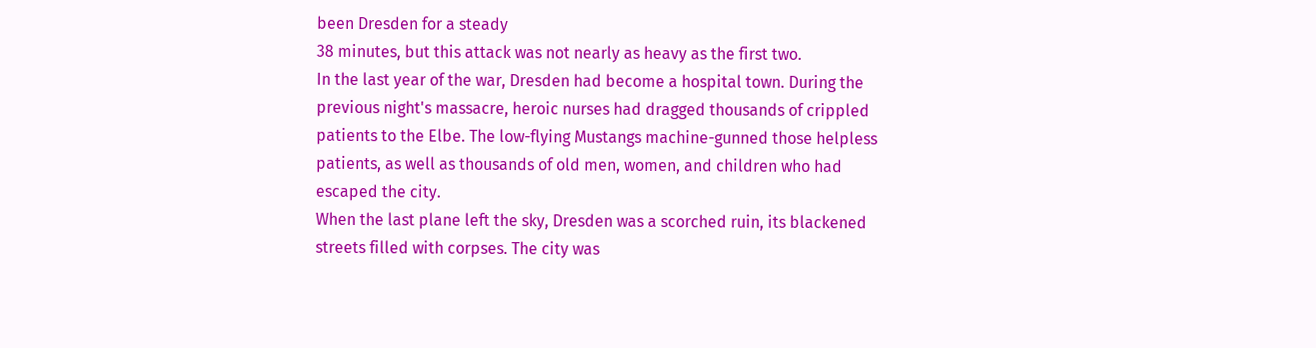been Dresden for a steady
38 minutes, but this attack was not nearly as heavy as the first two.
In the last year of the war, Dresden had become a hospital town. During the
previous night's massacre, heroic nurses had dragged thousands of crippled
patients to the Elbe. The low-flying Mustangs machine-gunned those helpless
patients, as well as thousands of old men, women, and children who had
escaped the city.
When the last plane left the sky, Dresden was a scorched ruin, its blackened
streets filled with corpses. The city was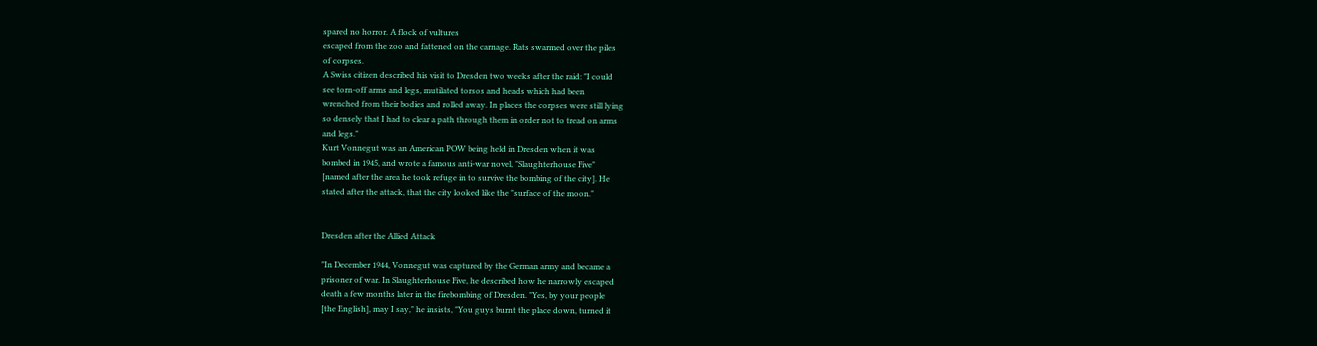spared no horror. A flock of vultures
escaped from the zoo and fattened on the carnage. Rats swarmed over the piles
of corpses.
A Swiss citizen described his visit to Dresden two weeks after the raid: "I could
see torn-off arms and legs, mutilated torsos and heads which had been
wrenched from their bodies and rolled away. In places the corpses were still lying
so densely that I had to clear a path through them in order not to tread on arms
and legs."
Kurt Vonnegut was an American POW being held in Dresden when it was
bombed in 1945, and wrote a famous anti-war novel, "Slaughterhouse Five"
[named after the area he took refuge in to survive the bombing of the city]. He
stated after the attack, that the city looked like the "surface of the moon."


Dresden after the Allied Attack

"In December 1944, Vonnegut was captured by the German army and became a
prisoner of war. In Slaughterhouse Five, he described how he narrowly escaped
death a few months later in the firebombing of Dresden. "Yes, by your people
[the English], may I say," he insists, "You guys burnt the place down, turned it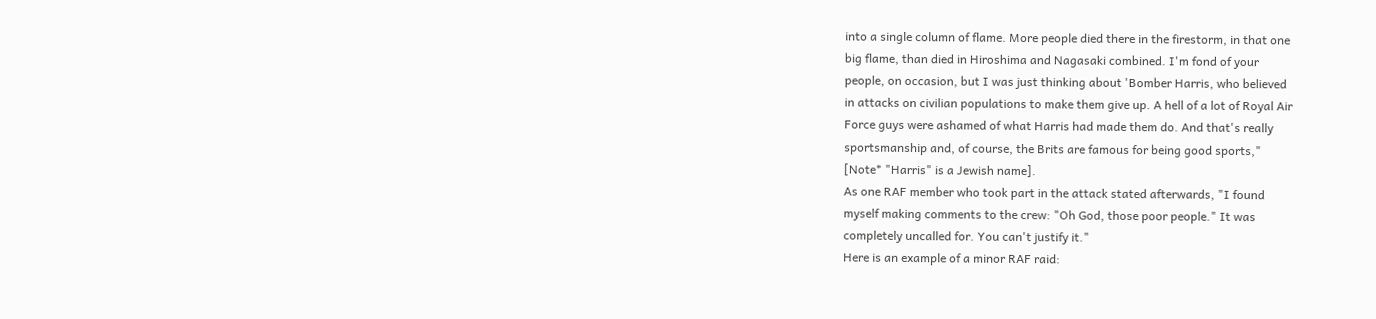into a single column of flame. More people died there in the firestorm, in that one
big flame, than died in Hiroshima and Nagasaki combined. I'm fond of your
people, on occasion, but I was just thinking about 'Bomber Harris, who believed
in attacks on civilian populations to make them give up. A hell of a lot of Royal Air
Force guys were ashamed of what Harris had made them do. And that's really
sportsmanship and, of course, the Brits are famous for being good sports,"
[Note* "Harris" is a Jewish name].
As one RAF member who took part in the attack stated afterwards, "I found
myself making comments to the crew: "Oh God, those poor people." It was
completely uncalled for. You can't justify it."
Here is an example of a minor RAF raid: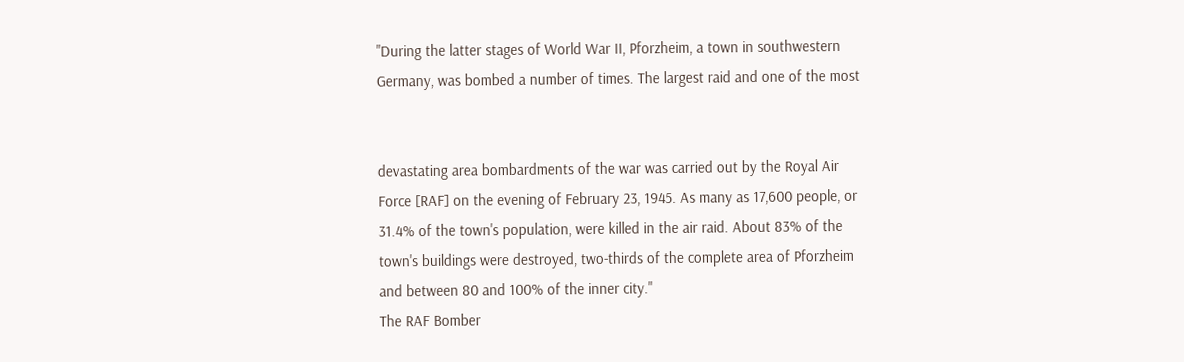"During the latter stages of World War II, Pforzheim, a town in southwestern
Germany, was bombed a number of times. The largest raid and one of the most


devastating area bombardments of the war was carried out by the Royal Air
Force [RAF] on the evening of February 23, 1945. As many as 17,600 people, or
31.4% of the town's population, were killed in the air raid. About 83% of the
town's buildings were destroyed, two-thirds of the complete area of Pforzheim
and between 80 and 100% of the inner city."
The RAF Bomber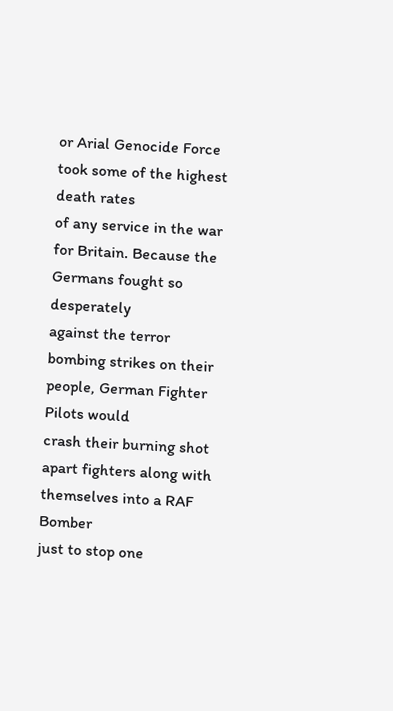or Arial Genocide Force took some of the highest death rates
of any service in the war for Britain. Because the Germans fought so desperately
against the terror bombing strikes on their people, German Fighter Pilots would
crash their burning shot apart fighters along with themselves into a RAF Bomber
just to stop one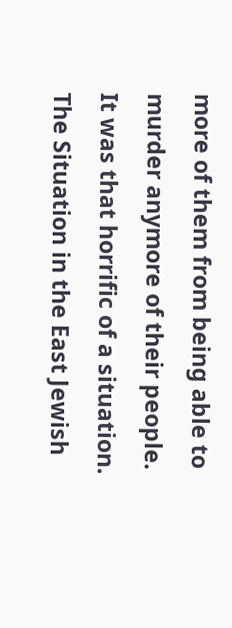more of them from being able to murder anymore of their people.
It was that horrific of a situation.
The Situation in the East Jewish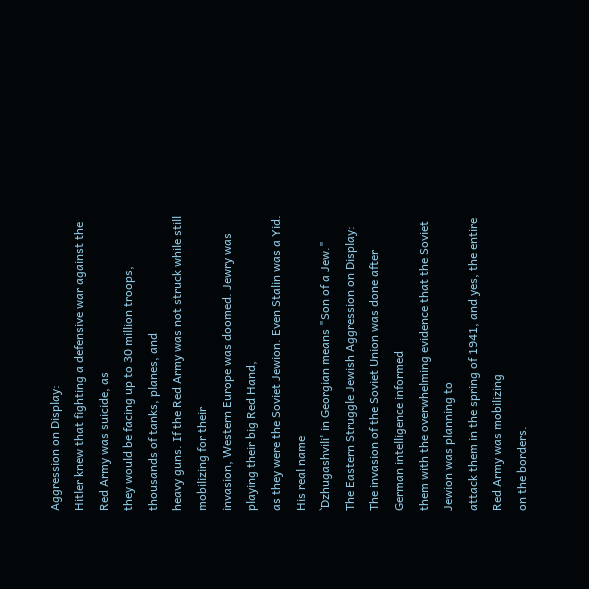Aggression on Display:
Hitler knew that fighting a defensive war against the Red Army was suicide, as
they would be facing up to 30 million troops, thousands of tanks, planes, and
heavy guns. If the Red Army was not struck while still mobilizing for their
invasion, Western Europe was doomed. Jewry was playing their big Red Hand,
as they were the Soviet Jewion. Even Stalin was a Yid. His real name
`Dzhugashvili' in Georgian means "Son of a Jew."
The Eastern Struggle Jewish Aggression on Display:
The invasion of the Soviet Union was done after German intelligence informed
them with the overwhelming evidence that the Soviet Jewion was planning to
attack them in the spring of 1941, and yes, the entire Red Army was mobilizing
on the borders.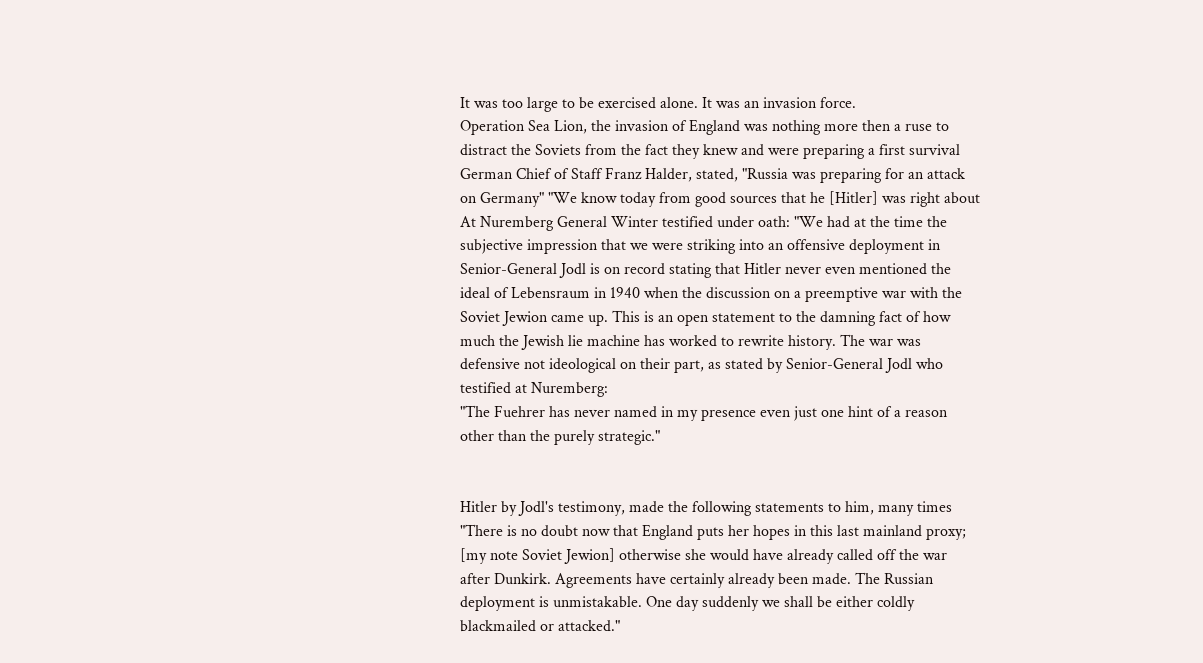It was too large to be exercised alone. It was an invasion force.
Operation Sea Lion, the invasion of England was nothing more then a ruse to
distract the Soviets from the fact they knew and were preparing a first survival
German Chief of Staff Franz Halder, stated, "Russia was preparing for an attack
on Germany" "We know today from good sources that he [Hitler] was right about
At Nuremberg General Winter testified under oath: "We had at the time the
subjective impression that we were striking into an offensive deployment in
Senior-General Jodl is on record stating that Hitler never even mentioned the
ideal of Lebensraum in 1940 when the discussion on a preemptive war with the
Soviet Jewion came up. This is an open statement to the damning fact of how
much the Jewish lie machine has worked to rewrite history. The war was
defensive not ideological on their part, as stated by Senior-General Jodl who
testified at Nuremberg:
"The Fuehrer has never named in my presence even just one hint of a reason
other than the purely strategic."


Hitler by Jodl's testimony, made the following statements to him, many times
"There is no doubt now that England puts her hopes in this last mainland proxy;
[my note Soviet Jewion] otherwise she would have already called off the war
after Dunkirk. Agreements have certainly already been made. The Russian
deployment is unmistakable. One day suddenly we shall be either coldly
blackmailed or attacked."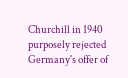Churchill in 1940 purposely rejected Germany's offer of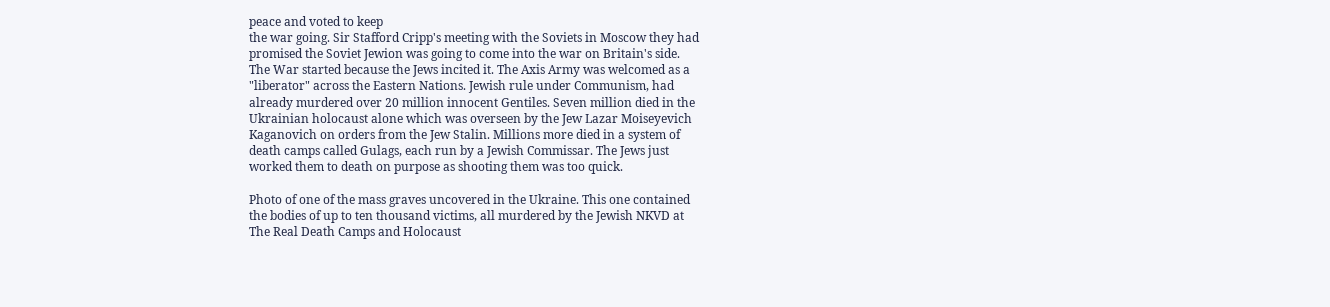peace and voted to keep
the war going. Sir Stafford Cripp's meeting with the Soviets in Moscow they had
promised the Soviet Jewion was going to come into the war on Britain's side.
The War started because the Jews incited it. The Axis Army was welcomed as a
"liberator" across the Eastern Nations. Jewish rule under Communism, had
already murdered over 20 million innocent Gentiles. Seven million died in the
Ukrainian holocaust alone which was overseen by the Jew Lazar Moiseyevich
Kaganovich on orders from the Jew Stalin. Millions more died in a system of
death camps called Gulags, each run by a Jewish Commissar. The Jews just
worked them to death on purpose as shooting them was too quick.

Photo of one of the mass graves uncovered in the Ukraine. This one contained
the bodies of up to ten thousand victims, all murdered by the Jewish NKVD at
The Real Death Camps and Holocaust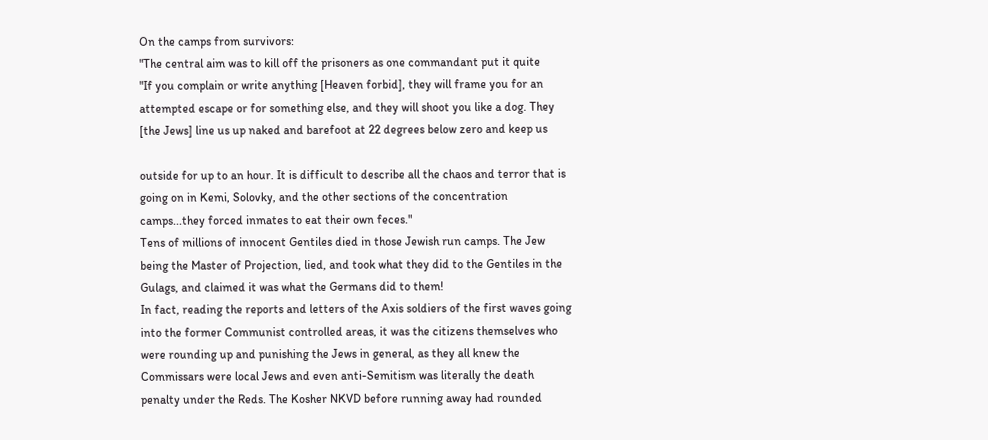On the camps from survivors:
"The central aim was to kill off the prisoners as one commandant put it quite
"If you complain or write anything [Heaven forbid], they will frame you for an
attempted escape or for something else, and they will shoot you like a dog. They
[the Jews] line us up naked and barefoot at 22 degrees below zero and keep us

outside for up to an hour. It is difficult to describe all the chaos and terror that is
going on in Kemi, Solovky, and the other sections of the concentration
camps...they forced inmates to eat their own feces."
Tens of millions of innocent Gentiles died in those Jewish run camps. The Jew
being the Master of Projection, lied, and took what they did to the Gentiles in the
Gulags, and claimed it was what the Germans did to them!
In fact, reading the reports and letters of the Axis soldiers of the first waves going
into the former Communist controlled areas, it was the citizens themselves who
were rounding up and punishing the Jews in general, as they all knew the
Commissars were local Jews and even anti-Semitism was literally the death
penalty under the Reds. The Kosher NKVD before running away had rounded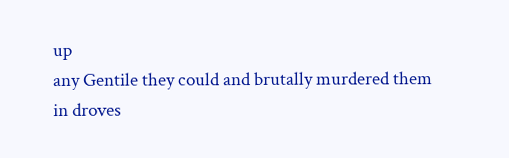up
any Gentile they could and brutally murdered them in droves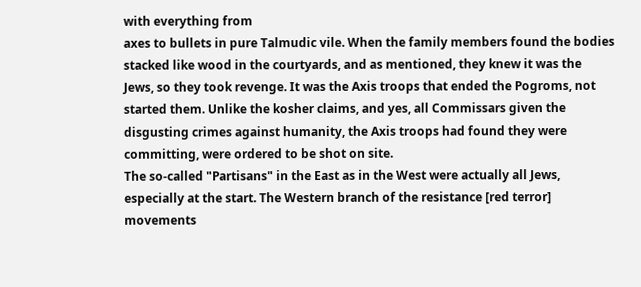with everything from
axes to bullets in pure Talmudic vile. When the family members found the bodies
stacked like wood in the courtyards, and as mentioned, they knew it was the
Jews, so they took revenge. It was the Axis troops that ended the Pogroms, not
started them. Unlike the kosher claims, and yes, all Commissars given the
disgusting crimes against humanity, the Axis troops had found they were
committing, were ordered to be shot on site.
The so-called "Partisans" in the East as in the West were actually all Jews,
especially at the start. The Western branch of the resistance [red terror]
movements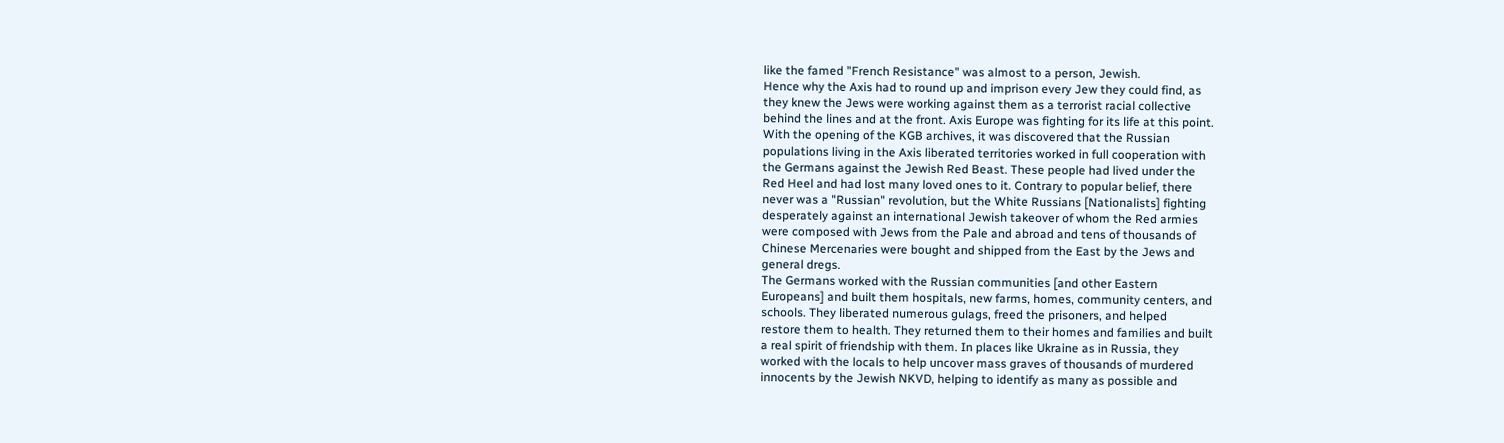like the famed "French Resistance" was almost to a person, Jewish.
Hence why the Axis had to round up and imprison every Jew they could find, as
they knew the Jews were working against them as a terrorist racial collective
behind the lines and at the front. Axis Europe was fighting for its life at this point.
With the opening of the KGB archives, it was discovered that the Russian
populations living in the Axis liberated territories worked in full cooperation with
the Germans against the Jewish Red Beast. These people had lived under the
Red Heel and had lost many loved ones to it. Contrary to popular belief, there
never was a "Russian" revolution, but the White Russians [Nationalists] fighting
desperately against an international Jewish takeover of whom the Red armies
were composed with Jews from the Pale and abroad and tens of thousands of
Chinese Mercenaries were bought and shipped from the East by the Jews and
general dregs.
The Germans worked with the Russian communities [and other Eastern
Europeans] and built them hospitals, new farms, homes, community centers, and
schools. They liberated numerous gulags, freed the prisoners, and helped
restore them to health. They returned them to their homes and families and built
a real spirit of friendship with them. In places like Ukraine as in Russia, they
worked with the locals to help uncover mass graves of thousands of murdered
innocents by the Jewish NKVD, helping to identify as many as possible and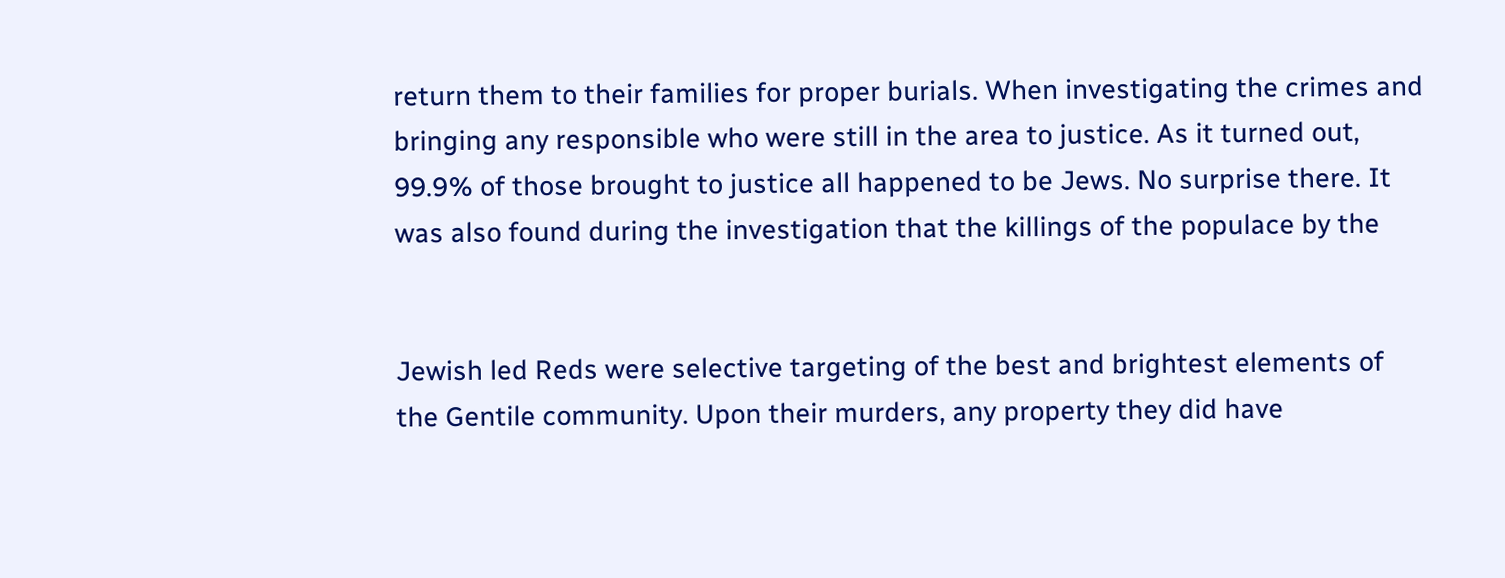return them to their families for proper burials. When investigating the crimes and
bringing any responsible who were still in the area to justice. As it turned out,
99.9% of those brought to justice all happened to be Jews. No surprise there. It
was also found during the investigation that the killings of the populace by the


Jewish led Reds were selective targeting of the best and brightest elements of
the Gentile community. Upon their murders, any property they did have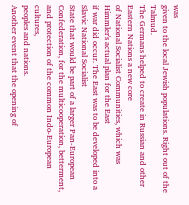was
given to the local Jewish populations. Right out of the Talmud.
The Germans helped to create in Russian and other Eastern Nations a new core
of National Socialist Communities, which was Himmler's actual plan for the East
if war did occur. The East was to be developed into a Slavic National Socialist
State that would be part of a larger Pan-European Confederation, for the multicooperation, betterment, and protection of the common Indo-European cultures,
peoples and nations.
Another event that the opening of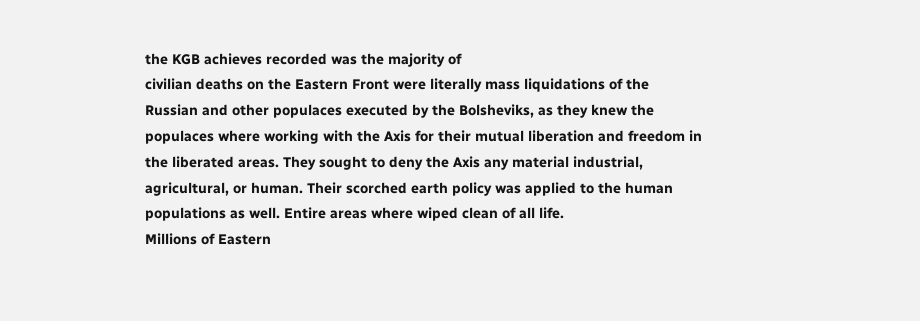the KGB achieves recorded was the majority of
civilian deaths on the Eastern Front were literally mass liquidations of the
Russian and other populaces executed by the Bolsheviks, as they knew the
populaces where working with the Axis for their mutual liberation and freedom in
the liberated areas. They sought to deny the Axis any material industrial,
agricultural, or human. Their scorched earth policy was applied to the human
populations as well. Entire areas where wiped clean of all life.
Millions of Eastern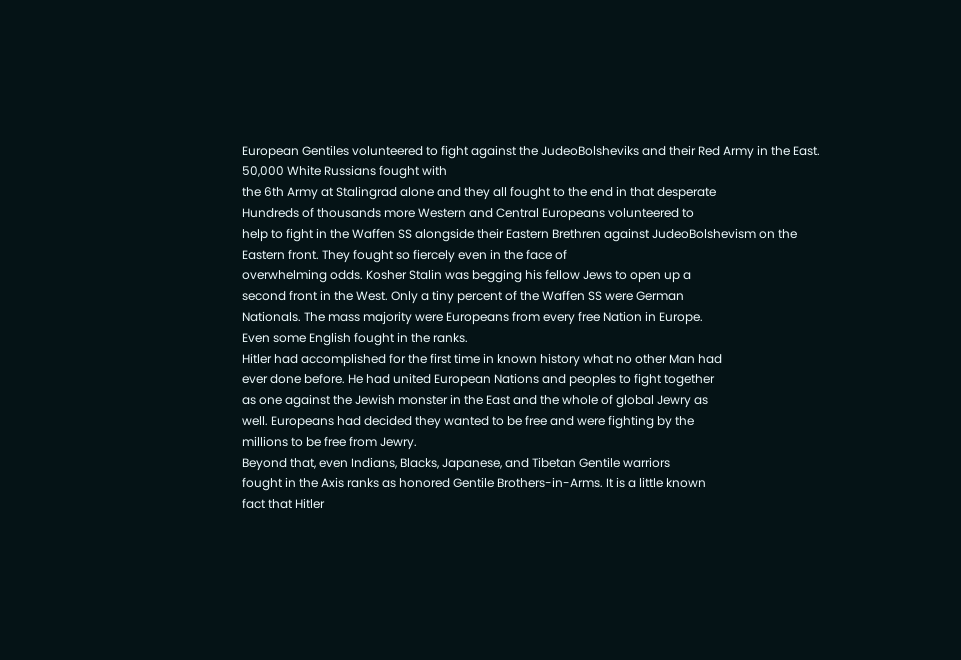European Gentiles volunteered to fight against the JudeoBolsheviks and their Red Army in the East. 50,000 White Russians fought with
the 6th Army at Stalingrad alone and they all fought to the end in that desperate
Hundreds of thousands more Western and Central Europeans volunteered to
help to fight in the Waffen SS alongside their Eastern Brethren against JudeoBolshevism on the Eastern front. They fought so fiercely even in the face of
overwhelming odds. Kosher Stalin was begging his fellow Jews to open up a
second front in the West. Only a tiny percent of the Waffen SS were German
Nationals. The mass majority were Europeans from every free Nation in Europe.
Even some English fought in the ranks.
Hitler had accomplished for the first time in known history what no other Man had
ever done before. He had united European Nations and peoples to fight together
as one against the Jewish monster in the East and the whole of global Jewry as
well. Europeans had decided they wanted to be free and were fighting by the
millions to be free from Jewry.
Beyond that, even Indians, Blacks, Japanese, and Tibetan Gentile warriors
fought in the Axis ranks as honored Gentile Brothers-in-Arms. It is a little known
fact that Hitler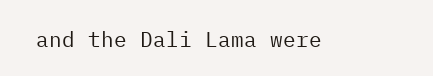and the Dali Lama were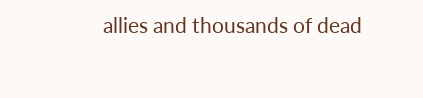allies and thousands of dead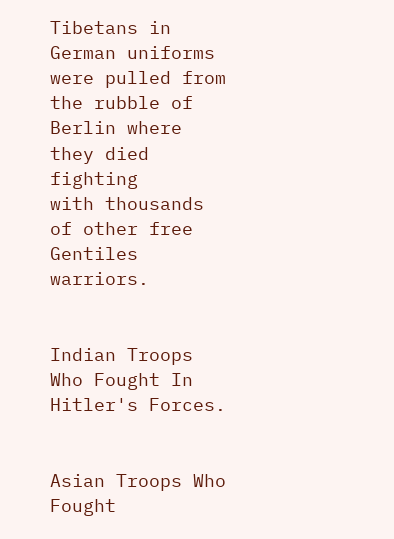Tibetans in
German uniforms were pulled from the rubble of Berlin where they died fighting
with thousands of other free Gentiles warriors.


Indian Troops Who Fought In Hitler's Forces.


Asian Troops Who Fought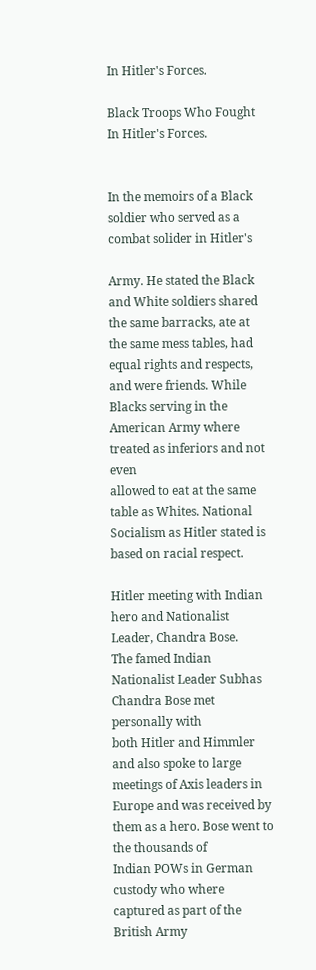In Hitler's Forces.

Black Troops Who Fought In Hitler's Forces.


In the memoirs of a Black soldier who served as a combat solider in Hitler's

Army. He stated the Black and White soldiers shared the same barracks, ate at
the same mess tables, had equal rights and respects, and were friends. While
Blacks serving in the American Army where treated as inferiors and not even
allowed to eat at the same table as Whites. National Socialism as Hitler stated is
based on racial respect.

Hitler meeting with Indian hero and Nationalist Leader, Chandra Bose.
The famed Indian Nationalist Leader Subhas Chandra Bose met personally with
both Hitler and Himmler and also spoke to large meetings of Axis leaders in
Europe and was received by them as a hero. Bose went to the thousands of
Indian POWs in German custody who where captured as part of the British Army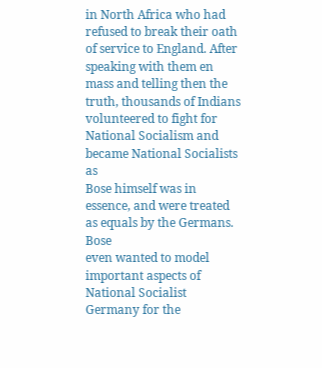in North Africa who had refused to break their oath of service to England. After
speaking with them en mass and telling then the truth, thousands of Indians
volunteered to fight for National Socialism and became National Socialists as
Bose himself was in essence, and were treated as equals by the Germans. Bose
even wanted to model important aspects of National Socialist Germany for the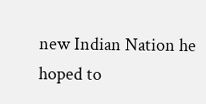new Indian Nation he hoped to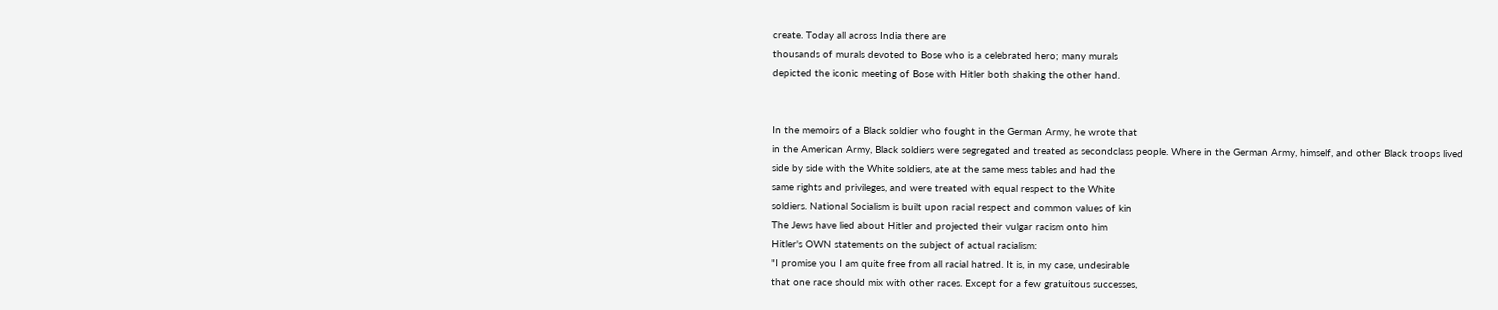create. Today all across India there are
thousands of murals devoted to Bose who is a celebrated hero; many murals
depicted the iconic meeting of Bose with Hitler both shaking the other hand.


In the memoirs of a Black soldier who fought in the German Army, he wrote that
in the American Army, Black soldiers were segregated and treated as secondclass people. Where in the German Army, himself, and other Black troops lived
side by side with the White soldiers, ate at the same mess tables and had the
same rights and privileges, and were treated with equal respect to the White
soldiers. National Socialism is built upon racial respect and common values of kin
The Jews have lied about Hitler and projected their vulgar racism onto him
Hitler's OWN statements on the subject of actual racialism:
"I promise you I am quite free from all racial hatred. It is, in my case, undesirable
that one race should mix with other races. Except for a few gratuitous successes,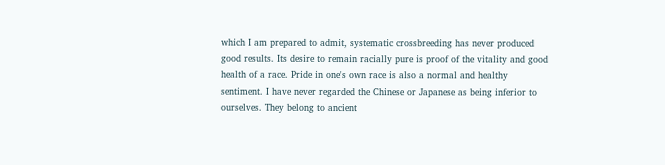which I am prepared to admit, systematic crossbreeding has never produced
good results. Its desire to remain racially pure is proof of the vitality and good
health of a race. Pride in one's own race is also a normal and healthy
sentiment. I have never regarded the Chinese or Japanese as being inferior to
ourselves. They belong to ancient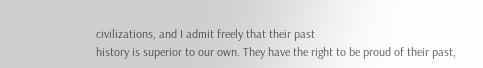civilizations, and I admit freely that their past
history is superior to our own. They have the right to be proud of their past,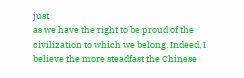just
as we have the right to be proud of the civilization to which we belong. Indeed, I
believe the more steadfast the Chinese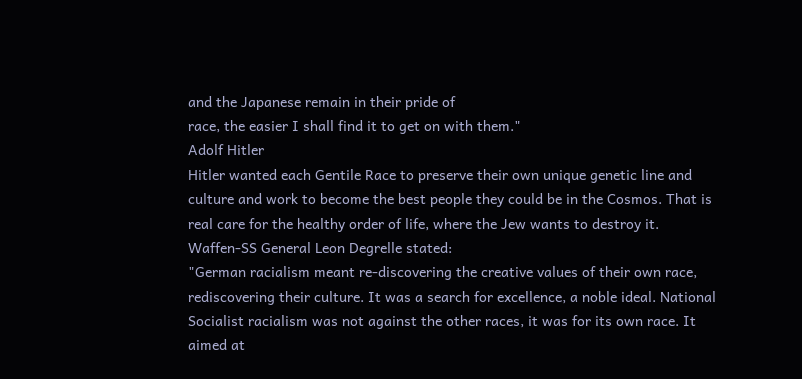and the Japanese remain in their pride of
race, the easier I shall find it to get on with them."
Adolf Hitler
Hitler wanted each Gentile Race to preserve their own unique genetic line and
culture and work to become the best people they could be in the Cosmos. That is
real care for the healthy order of life, where the Jew wants to destroy it.
Waffen-SS General Leon Degrelle stated:
"German racialism meant re-discovering the creative values of their own race, rediscovering their culture. It was a search for excellence, a noble ideal. National
Socialist racialism was not against the other races, it was for its own race. It
aimed at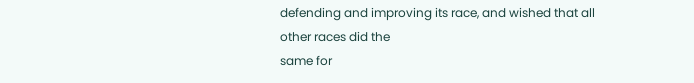defending and improving its race, and wished that all other races did the
same for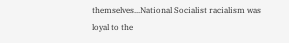themselves...National Socialist racialism was loyal to the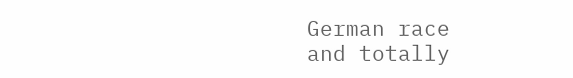German race
and totally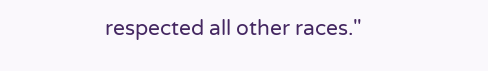respected all other races."